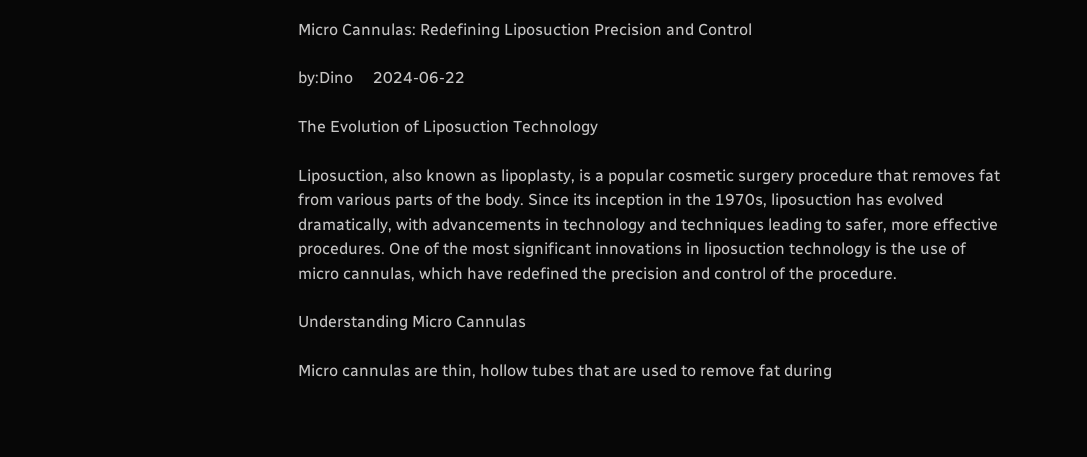Micro Cannulas: Redefining Liposuction Precision and Control

by:Dino     2024-06-22

The Evolution of Liposuction Technology

Liposuction, also known as lipoplasty, is a popular cosmetic surgery procedure that removes fat from various parts of the body. Since its inception in the 1970s, liposuction has evolved dramatically, with advancements in technology and techniques leading to safer, more effective procedures. One of the most significant innovations in liposuction technology is the use of micro cannulas, which have redefined the precision and control of the procedure.

Understanding Micro Cannulas

Micro cannulas are thin, hollow tubes that are used to remove fat during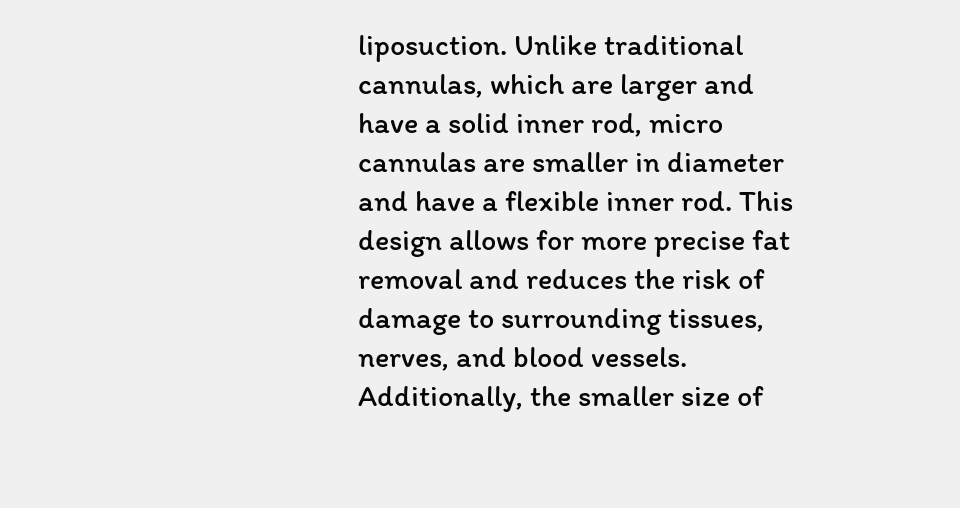liposuction. Unlike traditional cannulas, which are larger and have a solid inner rod, micro cannulas are smaller in diameter and have a flexible inner rod. This design allows for more precise fat removal and reduces the risk of damage to surrounding tissues, nerves, and blood vessels. Additionally, the smaller size of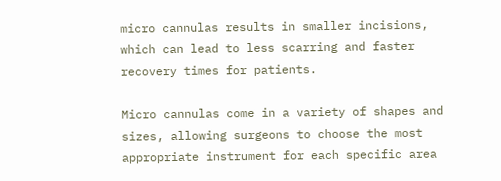micro cannulas results in smaller incisions, which can lead to less scarring and faster recovery times for patients.

Micro cannulas come in a variety of shapes and sizes, allowing surgeons to choose the most appropriate instrument for each specific area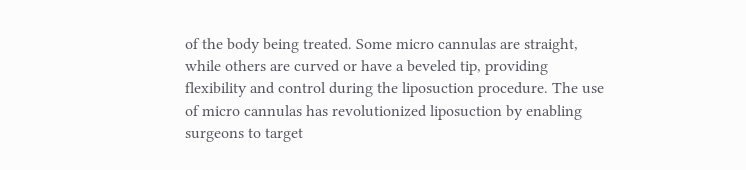of the body being treated. Some micro cannulas are straight, while others are curved or have a beveled tip, providing flexibility and control during the liposuction procedure. The use of micro cannulas has revolutionized liposuction by enabling surgeons to target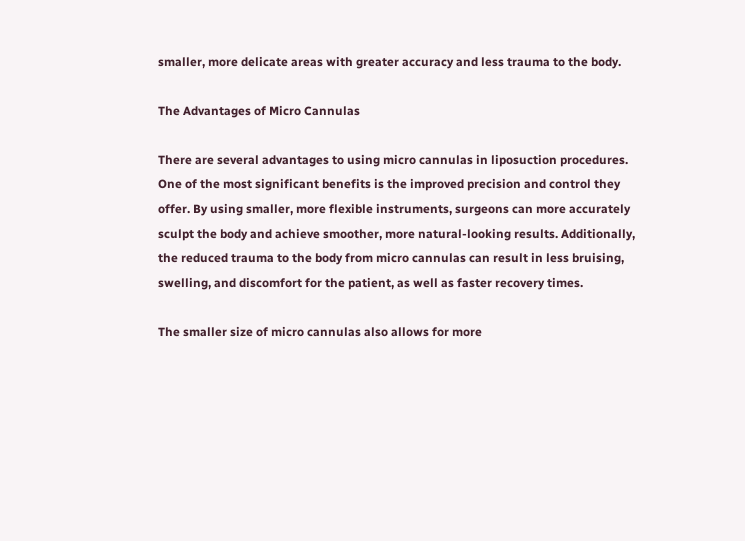smaller, more delicate areas with greater accuracy and less trauma to the body.

The Advantages of Micro Cannulas

There are several advantages to using micro cannulas in liposuction procedures. One of the most significant benefits is the improved precision and control they offer. By using smaller, more flexible instruments, surgeons can more accurately sculpt the body and achieve smoother, more natural-looking results. Additionally, the reduced trauma to the body from micro cannulas can result in less bruising, swelling, and discomfort for the patient, as well as faster recovery times.

The smaller size of micro cannulas also allows for more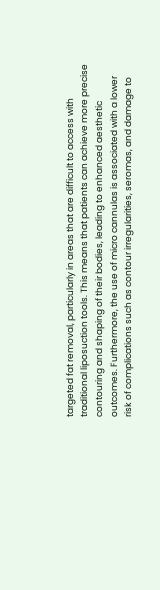targeted fat removal, particularly in areas that are difficult to access with traditional liposuction tools. This means that patients can achieve more precise contouring and shaping of their bodies, leading to enhanced aesthetic outcomes. Furthermore, the use of micro cannulas is associated with a lower risk of complications such as contour irregularities, seromas, and damage to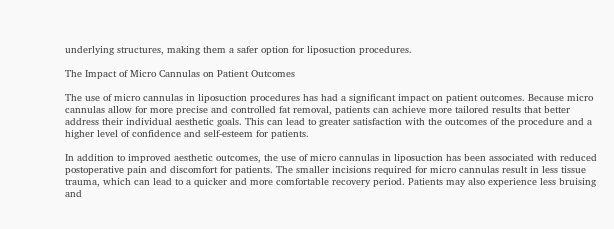underlying structures, making them a safer option for liposuction procedures.

The Impact of Micro Cannulas on Patient Outcomes

The use of micro cannulas in liposuction procedures has had a significant impact on patient outcomes. Because micro cannulas allow for more precise and controlled fat removal, patients can achieve more tailored results that better address their individual aesthetic goals. This can lead to greater satisfaction with the outcomes of the procedure and a higher level of confidence and self-esteem for patients.

In addition to improved aesthetic outcomes, the use of micro cannulas in liposuction has been associated with reduced postoperative pain and discomfort for patients. The smaller incisions required for micro cannulas result in less tissue trauma, which can lead to a quicker and more comfortable recovery period. Patients may also experience less bruising and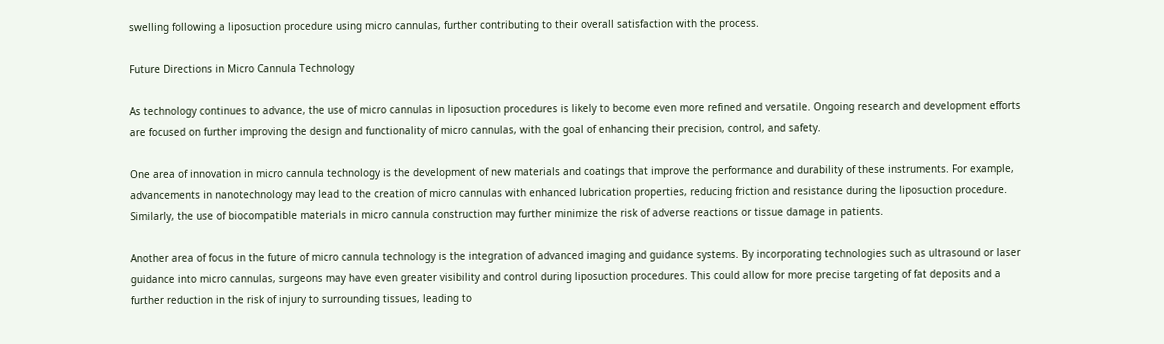swelling following a liposuction procedure using micro cannulas, further contributing to their overall satisfaction with the process.

Future Directions in Micro Cannula Technology

As technology continues to advance, the use of micro cannulas in liposuction procedures is likely to become even more refined and versatile. Ongoing research and development efforts are focused on further improving the design and functionality of micro cannulas, with the goal of enhancing their precision, control, and safety.

One area of innovation in micro cannula technology is the development of new materials and coatings that improve the performance and durability of these instruments. For example, advancements in nanotechnology may lead to the creation of micro cannulas with enhanced lubrication properties, reducing friction and resistance during the liposuction procedure. Similarly, the use of biocompatible materials in micro cannula construction may further minimize the risk of adverse reactions or tissue damage in patients.

Another area of focus in the future of micro cannula technology is the integration of advanced imaging and guidance systems. By incorporating technologies such as ultrasound or laser guidance into micro cannulas, surgeons may have even greater visibility and control during liposuction procedures. This could allow for more precise targeting of fat deposits and a further reduction in the risk of injury to surrounding tissues, leading to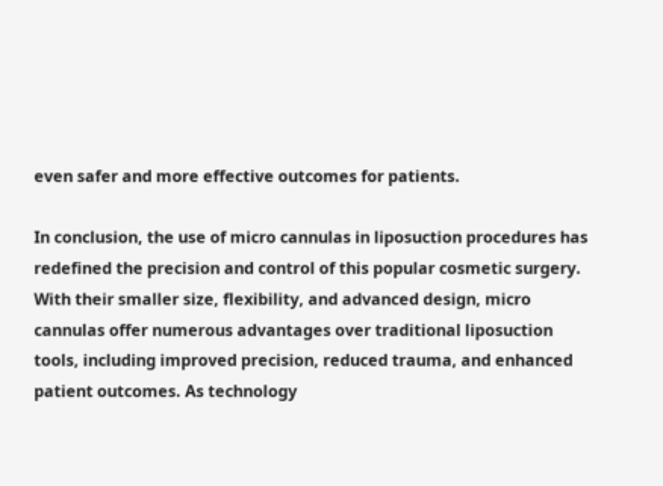even safer and more effective outcomes for patients.

In conclusion, the use of micro cannulas in liposuction procedures has redefined the precision and control of this popular cosmetic surgery. With their smaller size, flexibility, and advanced design, micro cannulas offer numerous advantages over traditional liposuction tools, including improved precision, reduced trauma, and enhanced patient outcomes. As technology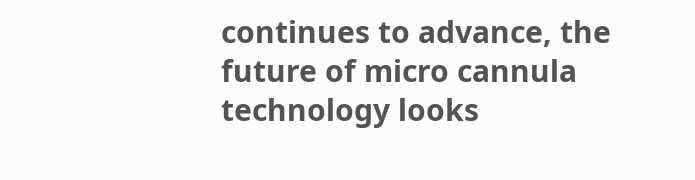continues to advance, the future of micro cannula technology looks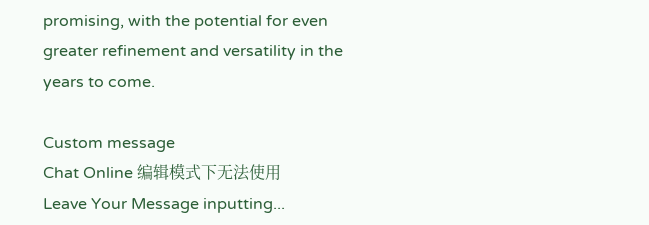promising, with the potential for even greater refinement and versatility in the years to come.

Custom message
Chat Online 编辑模式下无法使用
Leave Your Message inputting...